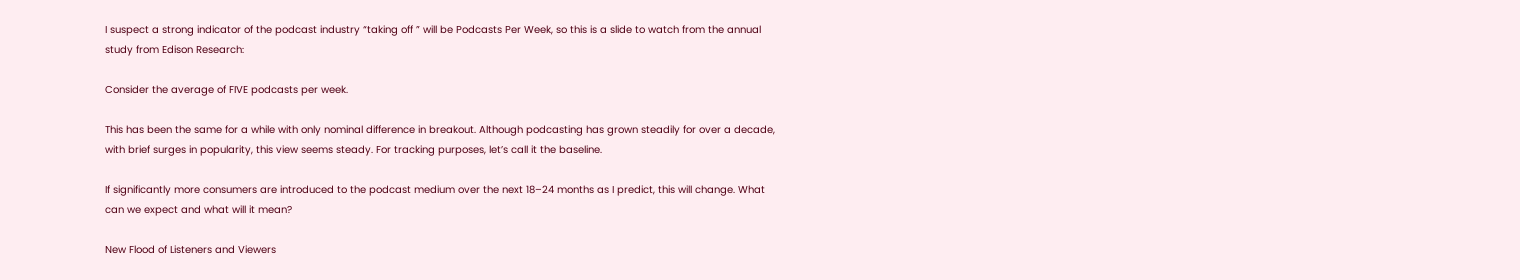I suspect a strong indicator of the podcast industry “taking off ” will be Podcasts Per Week, so this is a slide to watch from the annual study from Edison Research:

Consider the average of FIVE podcasts per week.

This has been the same for a while with only nominal difference in breakout. Although podcasting has grown steadily for over a decade, with brief surges in popularity, this view seems steady. For tracking purposes, let’s call it the baseline.

If significantly more consumers are introduced to the podcast medium over the next 18–24 months as I predict, this will change. What can we expect and what will it mean?

New Flood of Listeners and Viewers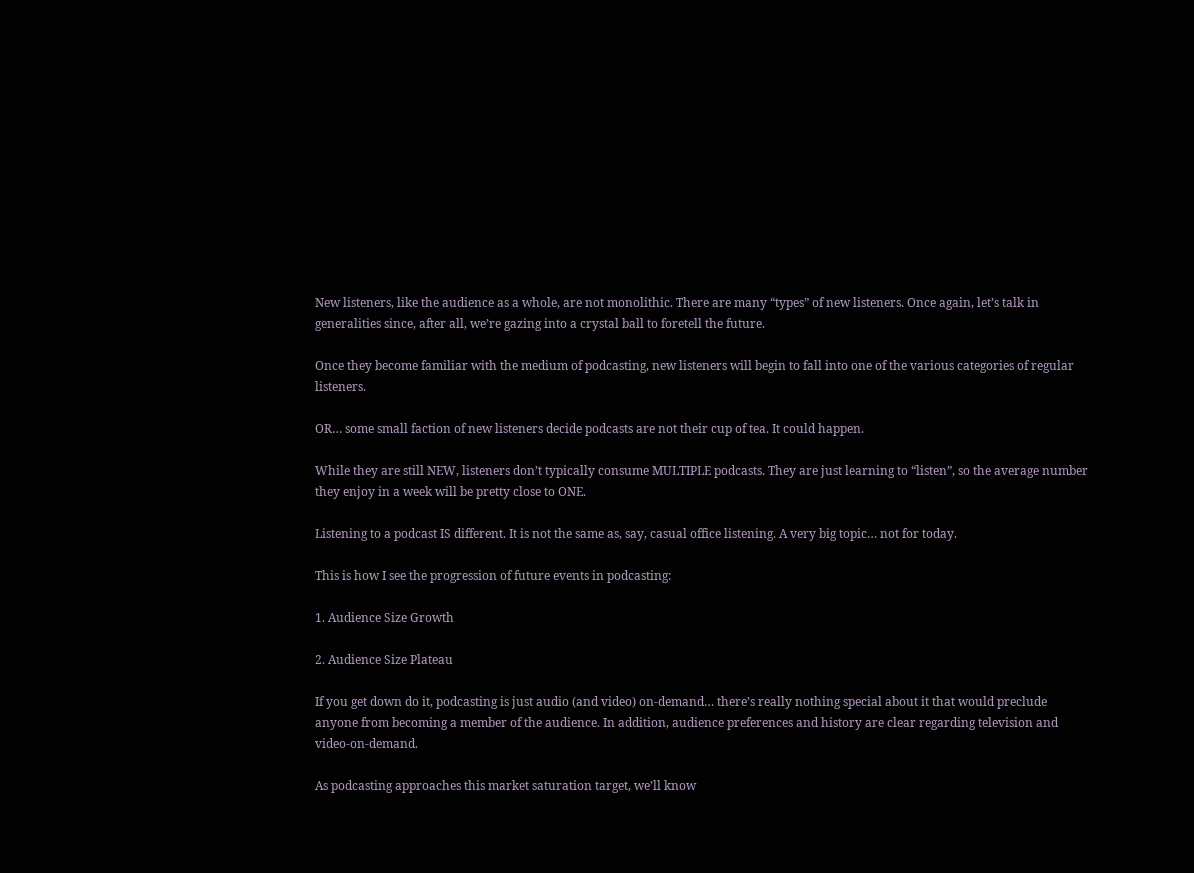New listeners, like the audience as a whole, are not monolithic. There are many “types” of new listeners. Once again, let’s talk in generalities since, after all, we’re gazing into a crystal ball to foretell the future.

Once they become familiar with the medium of podcasting, new listeners will begin to fall into one of the various categories of regular listeners.

OR… some small faction of new listeners decide podcasts are not their cup of tea. It could happen.

While they are still NEW, listeners don’t typically consume MULTIPLE podcasts. They are just learning to “listen”, so the average number they enjoy in a week will be pretty close to ONE.

Listening to a podcast IS different. It is not the same as, say, casual office listening. A very big topic… not for today.

This is how I see the progression of future events in podcasting:

1. Audience Size Growth

2. Audience Size Plateau

If you get down do it, podcasting is just audio (and video) on-demand… there’s really nothing special about it that would preclude anyone from becoming a member of the audience. In addition, audience preferences and history are clear regarding television and video-on-demand.

As podcasting approaches this market saturation target, we’ll know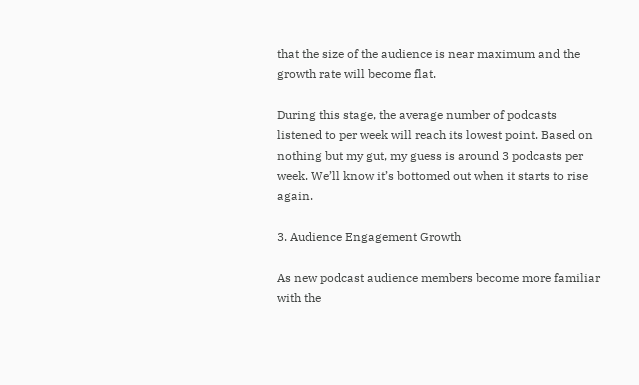that the size of the audience is near maximum and the growth rate will become flat.

During this stage, the average number of podcasts listened to per week will reach its lowest point. Based on nothing but my gut, my guess is around 3 podcasts per week. We’ll know it’s bottomed out when it starts to rise again.

3. Audience Engagement Growth

As new podcast audience members become more familiar with the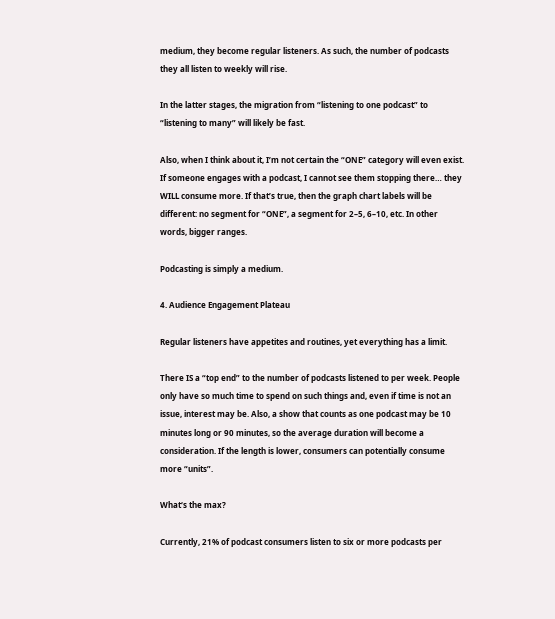medium, they become regular listeners. As such, the number of podcasts they all listen to weekly will rise.

In the latter stages, the migration from “listening to one podcast” to “listening to many” will likely be fast.

Also, when I think about it, I’m not certain the “ONE” category will even exist. If someone engages with a podcast, I cannot see them stopping there… they WILL consume more. If that’s true, then the graph chart labels will be different: no segment for “ONE”, a segment for 2–5, 6–10, etc. In other words, bigger ranges.

Podcasting is simply a medium.

4. Audience Engagement Plateau

Regular listeners have appetites and routines, yet everything has a limit.

There IS a “top end” to the number of podcasts listened to per week. People only have so much time to spend on such things and, even if time is not an issue, interest may be. Also, a show that counts as one podcast may be 10 minutes long or 90 minutes, so the average duration will become a consideration. If the length is lower, consumers can potentially consume more “units”.

What‘s the max?

Currently, 21% of podcast consumers listen to six or more podcasts per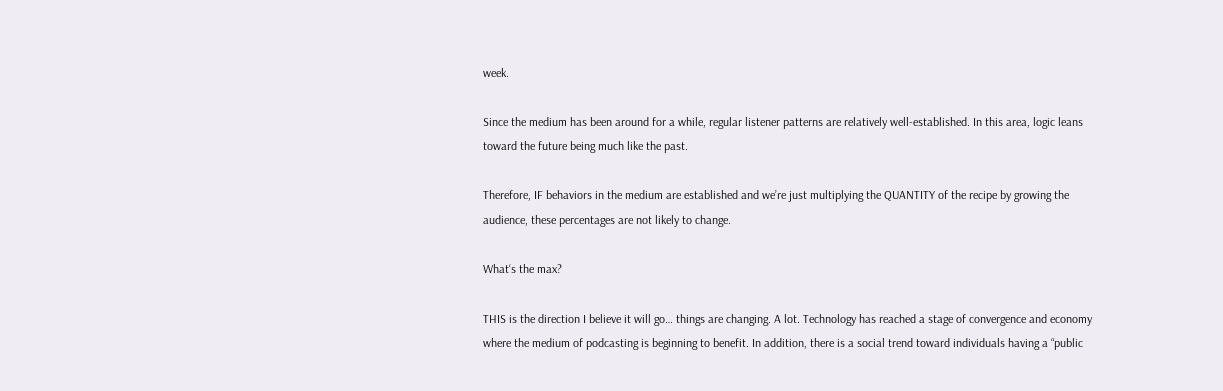week.

Since the medium has been around for a while, regular listener patterns are relatively well-established. In this area, logic leans toward the future being much like the past.

Therefore, IF behaviors in the medium are established and we’re just multiplying the QUANTITY of the recipe by growing the audience, these percentages are not likely to change.

What‘s the max?

THIS is the direction I believe it will go… things are changing. A lot. Technology has reached a stage of convergence and economy where the medium of podcasting is beginning to benefit. In addition, there is a social trend toward individuals having a “public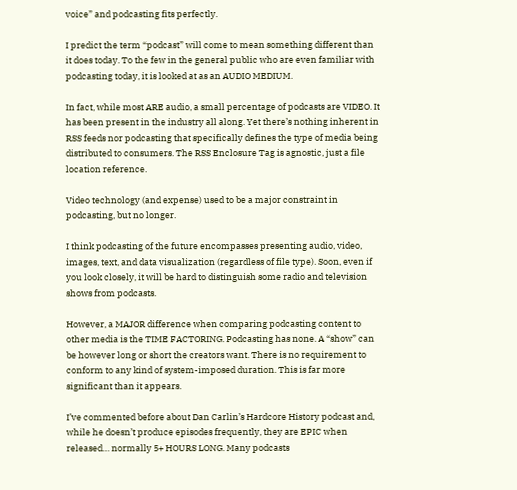voice” and podcasting fits perfectly.

I predict the term “podcast” will come to mean something different than it does today. To the few in the general public who are even familiar with podcasting today, it is looked at as an AUDIO MEDIUM.

In fact, while most ARE audio, a small percentage of podcasts are VIDEO. It has been present in the industry all along. Yet there’s nothing inherent in RSS feeds nor podcasting that specifically defines the type of media being distributed to consumers. The RSS Enclosure Tag is agnostic, just a file location reference.

Video technology (and expense) used to be a major constraint in podcasting, but no longer.

I think podcasting of the future encompasses presenting audio, video, images, text, and data visualization (regardless of file type). Soon, even if you look closely, it will be hard to distinguish some radio and television shows from podcasts.

However, a MAJOR difference when comparing podcasting content to other media is the TIME FACTORING. Podcasting has none. A “show” can be however long or short the creators want. There is no requirement to conform to any kind of system-imposed duration. This is far more significant than it appears.

I’ve commented before about Dan Carlin’s Hardcore History podcast and, while he doesn’t produce episodes frequently, they are EPIC when released… normally 5+ HOURS LONG. Many podcasts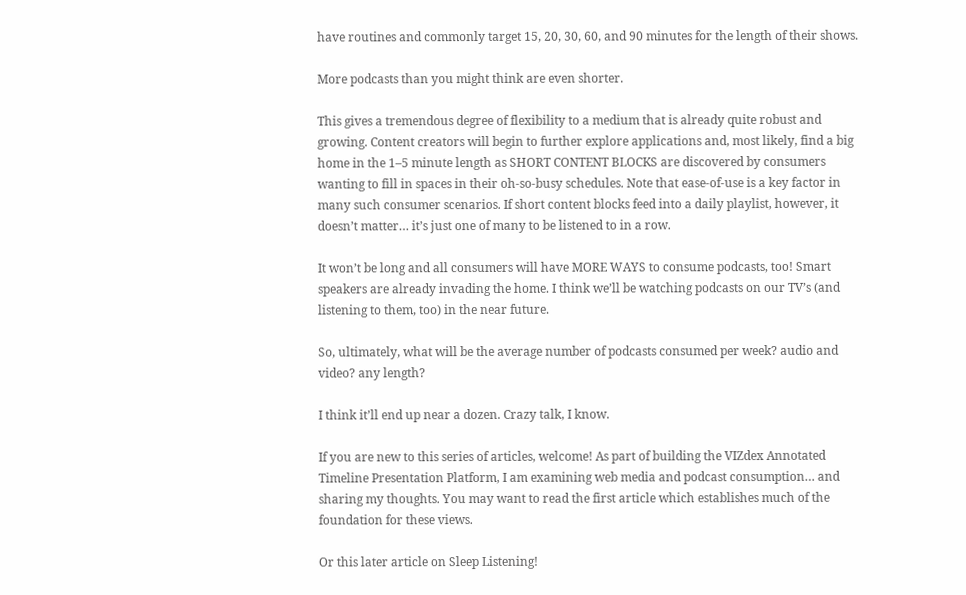have routines and commonly target 15, 20, 30, 60, and 90 minutes for the length of their shows.

More podcasts than you might think are even shorter.

This gives a tremendous degree of flexibility to a medium that is already quite robust and growing. Content creators will begin to further explore applications and, most likely, find a big home in the 1–5 minute length as SHORT CONTENT BLOCKS are discovered by consumers wanting to fill in spaces in their oh-so-busy schedules. Note that ease-of-use is a key factor in many such consumer scenarios. If short content blocks feed into a daily playlist, however, it doesn’t matter… it’s just one of many to be listened to in a row.

It won’t be long and all consumers will have MORE WAYS to consume podcasts, too! Smart speakers are already invading the home. I think we’ll be watching podcasts on our TV’s (and listening to them, too) in the near future.

So, ultimately, what will be the average number of podcasts consumed per week? audio and video? any length?

I think it’ll end up near a dozen. Crazy talk, I know.

If you are new to this series of articles, welcome! As part of building the VIZdex Annotated Timeline Presentation Platform, I am examining web media and podcast consumption… and sharing my thoughts. You may want to read the first article which establishes much of the foundation for these views.

Or this later article on Sleep Listening!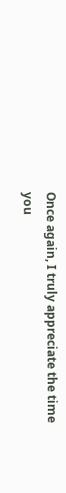Once again, I truly appreciate the time you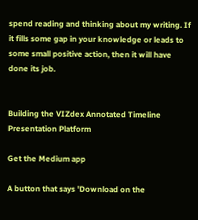spend reading and thinking about my writing. If it fills some gap in your knowledge or leads to some small positive action, then it will have done its job.


Building the VIZdex Annotated Timeline Presentation Platform

Get the Medium app

A button that says 'Download on the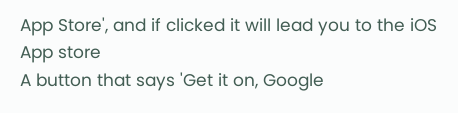App Store', and if clicked it will lead you to the iOS App store
A button that says 'Get it on, Google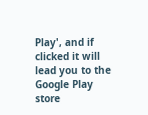Play', and if clicked it will lead you to the Google Play store